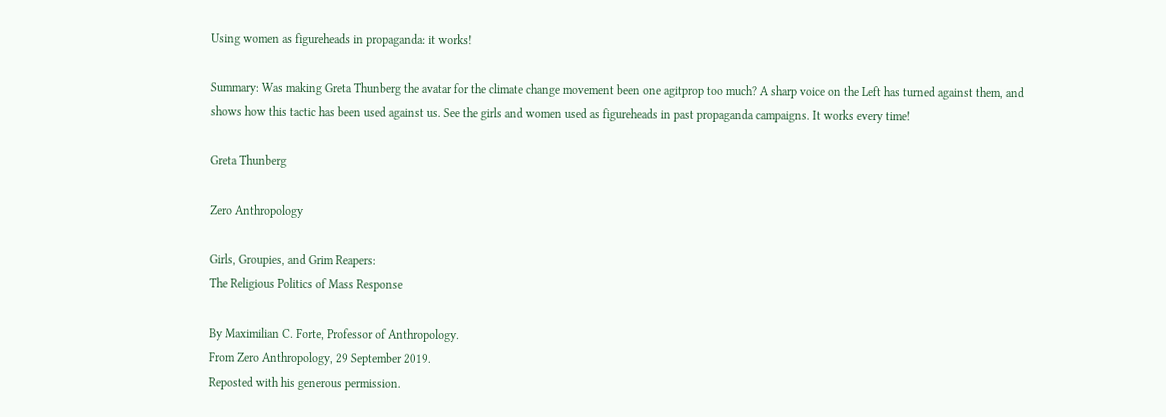Using women as figureheads in propaganda: it works!

Summary: Was making Greta Thunberg the avatar for the climate change movement been one agitprop too much? A sharp voice on the Left has turned against them, and shows how this tactic has been used against us. See the girls and women used as figureheads in past propaganda campaigns. It works every time!

Greta Thunberg

Zero Anthropology

Girls, Groupies, and Grim Reapers:
The Religious Politics of Mass Response

By Maximilian C. Forte, Professor of Anthropology.
From Zero Anthropology, 29 September 2019.
Reposted with his generous permission.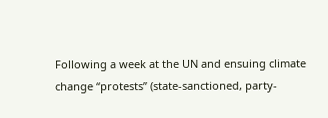Following a week at the UN and ensuing climate change “protests” (state-sanctioned, party-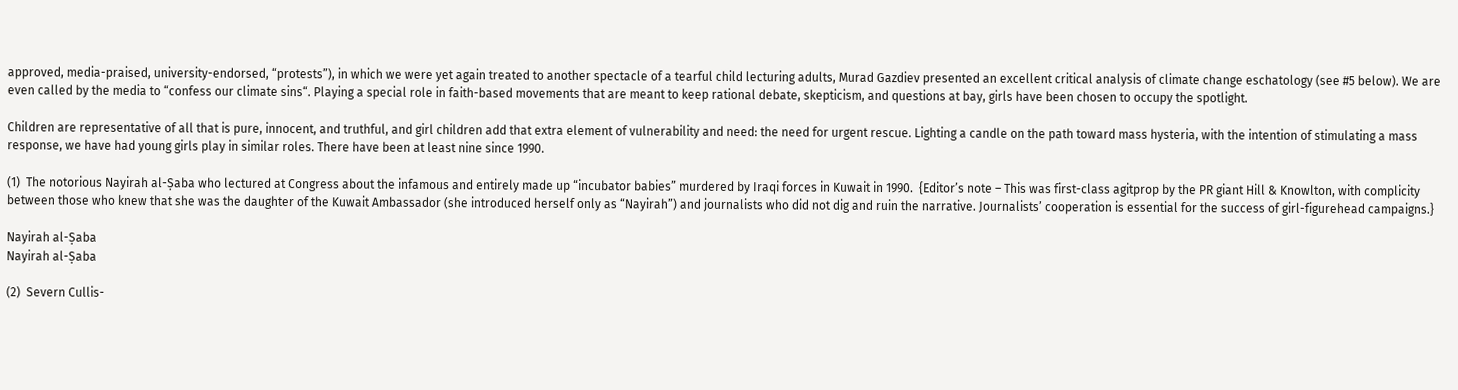approved, media-praised, university-endorsed, “protests”), in which we were yet again treated to another spectacle of a tearful child lecturing adults, Murad Gazdiev presented an excellent critical analysis of climate change eschatology (see #5 below). We are even called by the media to “confess our climate sins“. Playing a special role in faith-based movements that are meant to keep rational debate, skepticism, and questions at bay, girls have been chosen to occupy the spotlight.

Children are representative of all that is pure, innocent, and truthful, and girl children add that extra element of vulnerability and need: the need for urgent rescue. Lighting a candle on the path toward mass hysteria, with the intention of stimulating a mass response, we have had young girls play in similar roles. There have been at least nine since 1990.

(1)  The notorious Nayirah al-Ṣaba who lectured at Congress about the infamous and entirely made up “incubator babies” murdered by Iraqi forces in Kuwait in 1990.  {Editor’s note – This was first-class agitprop by the PR giant Hill & Knowlton, with complicity between those who knew that she was the daughter of the Kuwait Ambassador (she introduced herself only as “Nayirah”) and journalists who did not dig and ruin the narrative. Journalists’ cooperation is essential for the success of girl-figurehead campaigns.}

Nayirah al-Ṣaba
Nayirah al-Ṣaba

(2)  Severn Cullis-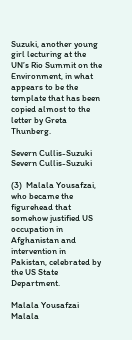Suzuki, another young girl lecturing at the UN’s Rio Summit on the Environment, in what appears to be the template that has been copied almost to the letter by Greta Thunberg.

Severn Cullis-Suzuki
Severn Cullis-Suzuki

(3)  Malala Yousafzai, who became the figurehead that somehow justified US occupation in Afghanistan and intervention in Pakistan, celebrated by the US State Department.

Malala Yousafzai
Malala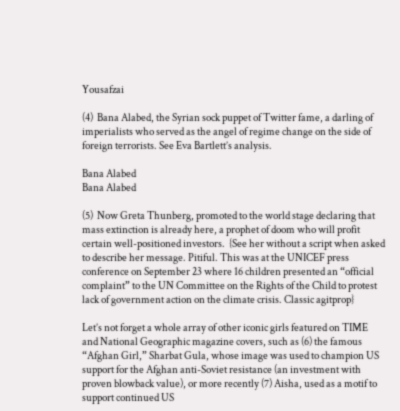Yousafzai

(4)  Bana Alabed, the Syrian sock puppet of Twitter fame, a darling of imperialists who served as the angel of regime change on the side of foreign terrorists. See Eva Bartlett’s analysis.

Bana Alabed
Bana Alabed

(5)  Now Greta Thunberg, promoted to the world stage declaring that mass extinction is already here, a prophet of doom who will profit certain well-positioned investors.  {See her without a script when asked to describe her message. Pitiful. This was at the UNICEF press conference on September 23 where 16 children presented an “official complaint” to the UN Committee on the Rights of the Child to protest lack of government action on the climate crisis. Classic agitprop}

Let’s not forget a whole array of other iconic girls featured on TIME and National Geographic magazine covers, such as (6) the famous “Afghan Girl,” Sharbat Gula, whose image was used to champion US support for the Afghan anti-Soviet resistance (an investment with proven blowback value), or more recently (7) Aisha, used as a motif to support continued US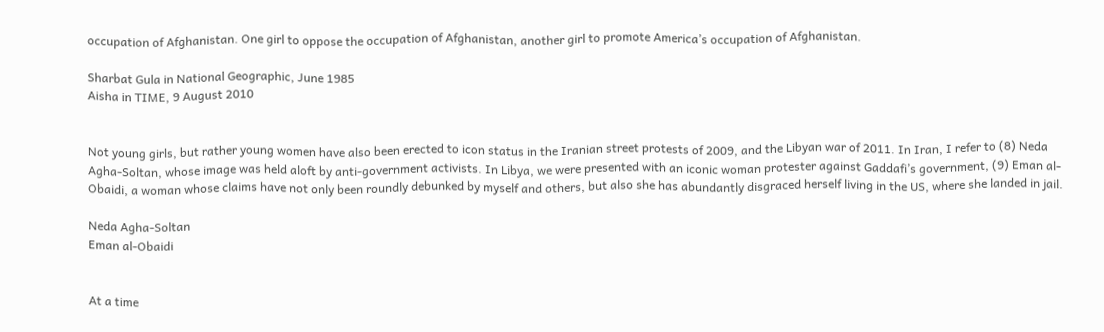occupation of Afghanistan. One girl to oppose the occupation of Afghanistan, another girl to promote America’s occupation of Afghanistan.

Sharbat Gula in National Geographic, June 1985
Aisha in TIME, 9 August 2010


Not young girls, but rather young women have also been erected to icon status in the Iranian street protests of 2009, and the Libyan war of 2011. In Iran, I refer to (8) Neda Agha-Soltan, whose image was held aloft by anti-government activists. In Libya, we were presented with an iconic woman protester against Gaddafi’s government, (9) Eman al-Obaidi, a woman whose claims have not only been roundly debunked by myself and others, but also she has abundantly disgraced herself living in the US, where she landed in jail.

Neda Agha-Soltan
Eman al-Obaidi


At a time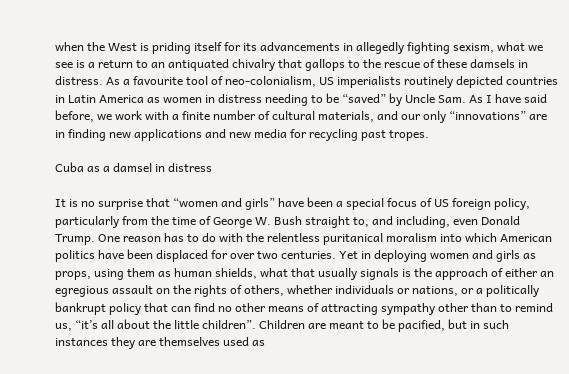when the West is priding itself for its advancements in allegedly fighting sexism, what we see is a return to an antiquated chivalry that gallops to the rescue of these damsels in distress. As a favourite tool of neo-colonialism, US imperialists routinely depicted countries in Latin America as women in distress needing to be “saved” by Uncle Sam. As I have said before, we work with a finite number of cultural materials, and our only “innovations” are in finding new applications and new media for recycling past tropes.

Cuba as a damsel in distress

It is no surprise that “women and girls” have been a special focus of US foreign policy, particularly from the time of George W. Bush straight to, and including, even Donald Trump. One reason has to do with the relentless puritanical moralism into which American politics have been displaced for over two centuries. Yet in deploying women and girls as props, using them as human shields, what that usually signals is the approach of either an egregious assault on the rights of others, whether individuals or nations, or a politically bankrupt policy that can find no other means of attracting sympathy other than to remind us, “it’s all about the little children”. Children are meant to be pacified, but in such instances they are themselves used as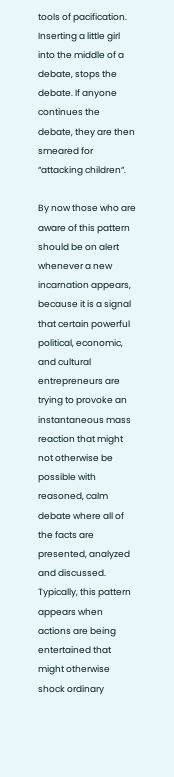tools of pacification. Inserting a little girl into the middle of a debate, stops the debate. If anyone continues the debate, they are then smeared for “attacking children“.

By now those who are aware of this pattern should be on alert whenever a new incarnation appears, because it is a signal that certain powerful political, economic, and cultural entrepreneurs are trying to provoke an instantaneous mass reaction that might not otherwise be possible with reasoned, calm debate where all of the facts are presented, analyzed and discussed. Typically, this pattern appears when actions are being entertained that might otherwise shock ordinary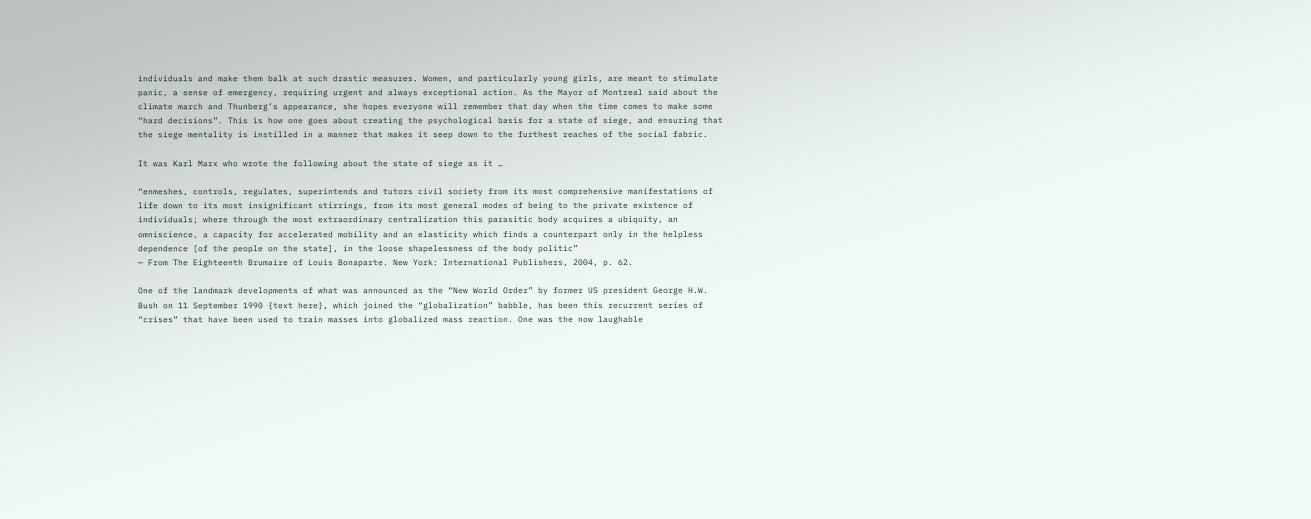individuals and make them balk at such drastic measures. Women, and particularly young girls, are meant to stimulate panic, a sense of emergency, requiring urgent and always exceptional action. As the Mayor of Montreal said about the climate march and Thunberg’s appearance, she hopes everyone will remember that day when the time comes to make some “hard decisions”. This is how one goes about creating the psychological basis for a state of siege, and ensuring that the siege mentality is instilled in a manner that makes it seep down to the furthest reaches of the social fabric.

It was Karl Marx who wrote the following about the state of siege as it …

“enmeshes, controls, regulates, superintends and tutors civil society from its most comprehensive manifestations of life down to its most insignificant stirrings, from its most general modes of being to the private existence of individuals; where through the most extraordinary centralization this parasitic body acquires a ubiquity, an omniscience, a capacity for accelerated mobility and an elasticity which finds a counterpart only in the helpless dependence [of the people on the state], in the loose shapelessness of the body politic”
— From The Eighteenth Brumaire of Louis Bonaparte. New York: International Publishers, 2004, p. 62.

One of the landmark developments of what was announced as the “New World Order” by former US president George H.W. Bush on 11 September 1990 {text here}, which joined the “globalization” babble, has been this recurrent series of “crises” that have been used to train masses into globalized mass reaction. One was the now laughable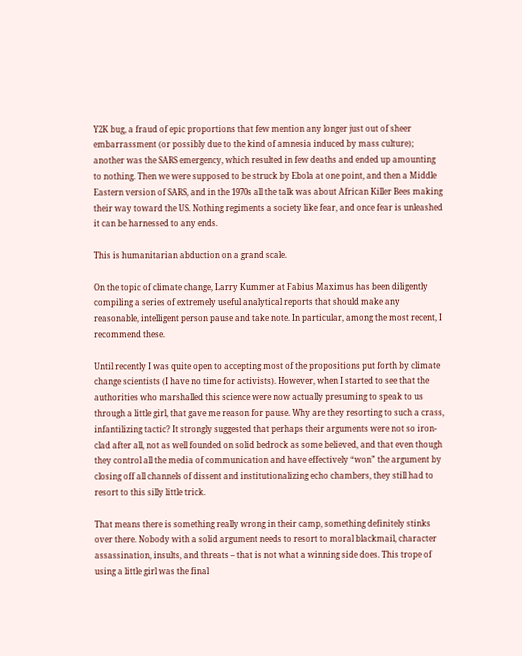Y2K bug, a fraud of epic proportions that few mention any longer just out of sheer embarrassment (or possibly due to the kind of amnesia induced by mass culture); another was the SARS emergency, which resulted in few deaths and ended up amounting to nothing. Then we were supposed to be struck by Ebola at one point, and then a Middle Eastern version of SARS, and in the 1970s all the talk was about African Killer Bees making their way toward the US. Nothing regiments a society like fear, and once fear is unleashed it can be harnessed to any ends.

This is humanitarian abduction on a grand scale.

On the topic of climate change, Larry Kummer at Fabius Maximus has been diligently compiling a series of extremely useful analytical reports that should make any reasonable, intelligent person pause and take note. In particular, among the most recent, I recommend these.

Until recently I was quite open to accepting most of the propositions put forth by climate change scientists (I have no time for activists). However, when I started to see that the authorities who marshalled this science were now actually presuming to speak to us through a little girl, that gave me reason for pause. Why are they resorting to such a crass, infantilizing tactic? It strongly suggested that perhaps their arguments were not so iron-clad after all, not as well founded on solid bedrock as some believed, and that even though they control all the media of communication and have effectively “won” the argument by closing off all channels of dissent and institutionalizing echo chambers, they still had to resort to this silly little trick.

That means there is something really wrong in their camp, something definitely stinks over there. Nobody with a solid argument needs to resort to moral blackmail, character assassination, insults, and threats – that is not what a winning side does. This trope of using a little girl was the final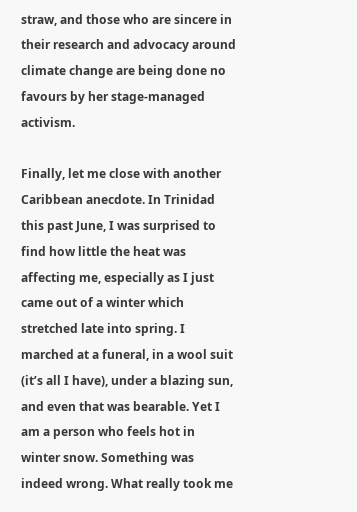straw, and those who are sincere in their research and advocacy around climate change are being done no favours by her stage-managed activism.

Finally, let me close with another Caribbean anecdote. In Trinidad this past June, I was surprised to find how little the heat was affecting me, especially as I just came out of a winter which stretched late into spring. I marched at a funeral, in a wool suit (it’s all I have), under a blazing sun, and even that was bearable. Yet I am a person who feels hot in winter snow. Something was indeed wrong. What really took me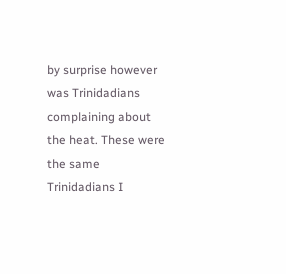by surprise however was Trinidadians complaining about the heat. These were the same Trinidadians I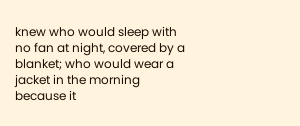knew who would sleep with no fan at night, covered by a blanket; who would wear a jacket in the morning because it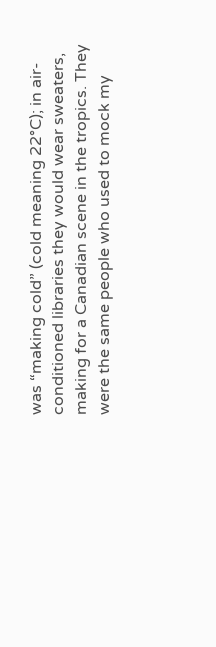was “making cold” (cold meaning 22°C); in air-conditioned libraries they would wear sweaters, making for a Canadian scene in the tropics. They were the same people who used to mock my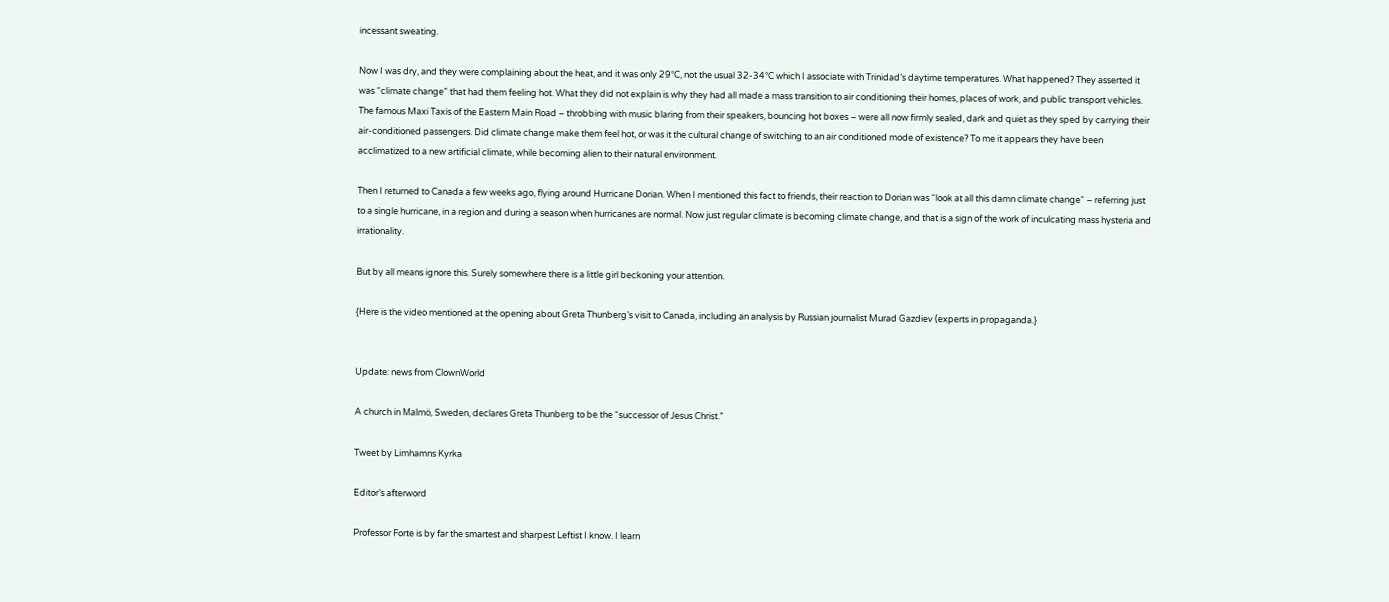incessant sweating.

Now I was dry, and they were complaining about the heat, and it was only 29°C, not the usual 32-34°C which I associate with Trinidad’s daytime temperatures. What happened? They asserted it was “climate change” that had them feeling hot. What they did not explain is why they had all made a mass transition to air conditioning their homes, places of work, and public transport vehicles. The famous Maxi Taxis of the Eastern Main Road – throbbing with music blaring from their speakers, bouncing hot boxes – were all now firmly sealed, dark and quiet as they sped by carrying their air-conditioned passengers. Did climate change make them feel hot, or was it the cultural change of switching to an air conditioned mode of existence? To me it appears they have been acclimatized to a new artificial climate, while becoming alien to their natural environment.

Then I returned to Canada a few weeks ago, flying around Hurricane Dorian. When I mentioned this fact to friends, their reaction to Dorian was “look at all this damn climate change“ – referring just to a single hurricane, in a region and during a season when hurricanes are normal. Now just regular climate is becoming climate change, and that is a sign of the work of inculcating mass hysteria and irrationality.

But by all means ignore this. Surely somewhere there is a little girl beckoning your attention.

{Here is the video mentioned at the opening about Greta Thunberg’s visit to Canada, including an analysis by Russian journalist Murad Gazdiev (experts in propaganda.}


Update: news from ClownWorld

A church in Malmö, Sweden, declares Greta Thunberg to be the “successor of Jesus Christ.”

Tweet by Limhamns Kyrka

Editor’s afterword

Professor Forte is by far the smartest and sharpest Leftist I know. I learn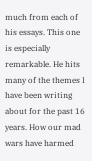much from each of his essays. This one is especially remarkable. He hits many of the themes I have been writing about for the past 16 years. How our mad wars have harmed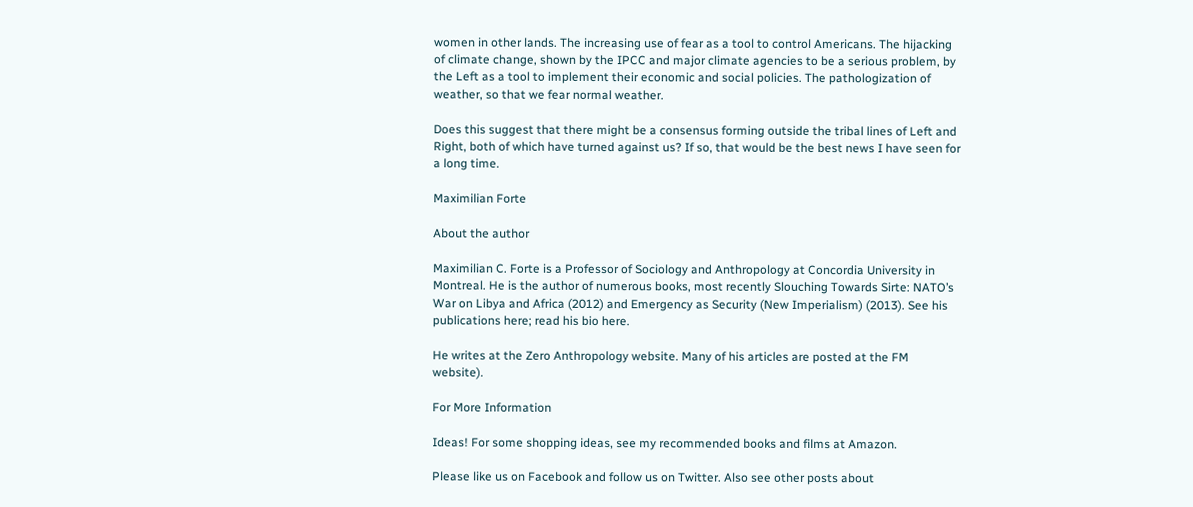women in other lands. The increasing use of fear as a tool to control Americans. The hijacking of climate change, shown by the IPCC and major climate agencies to be a serious problem, by the Left as a tool to implement their economic and social policies. The pathologization of weather, so that we fear normal weather.

Does this suggest that there might be a consensus forming outside the tribal lines of Left and Right, both of which have turned against us? If so, that would be the best news I have seen for a long time.

Maximilian Forte

About the author

Maximilian C. Forte is a Professor of Sociology and Anthropology at Concordia University in Montreal. He is the author of numerous books, most recently Slouching Towards Sirte: NATO’s War on Libya and Africa (2012) and Emergency as Security (New Imperialism) (2013). See his publications here; read his bio here.

He writes at the Zero Anthropology website. Many of his articles are posted at the FM website).

For More Information

Ideas! For some shopping ideas, see my recommended books and films at Amazon.

Please like us on Facebook and follow us on Twitter. Also see other posts about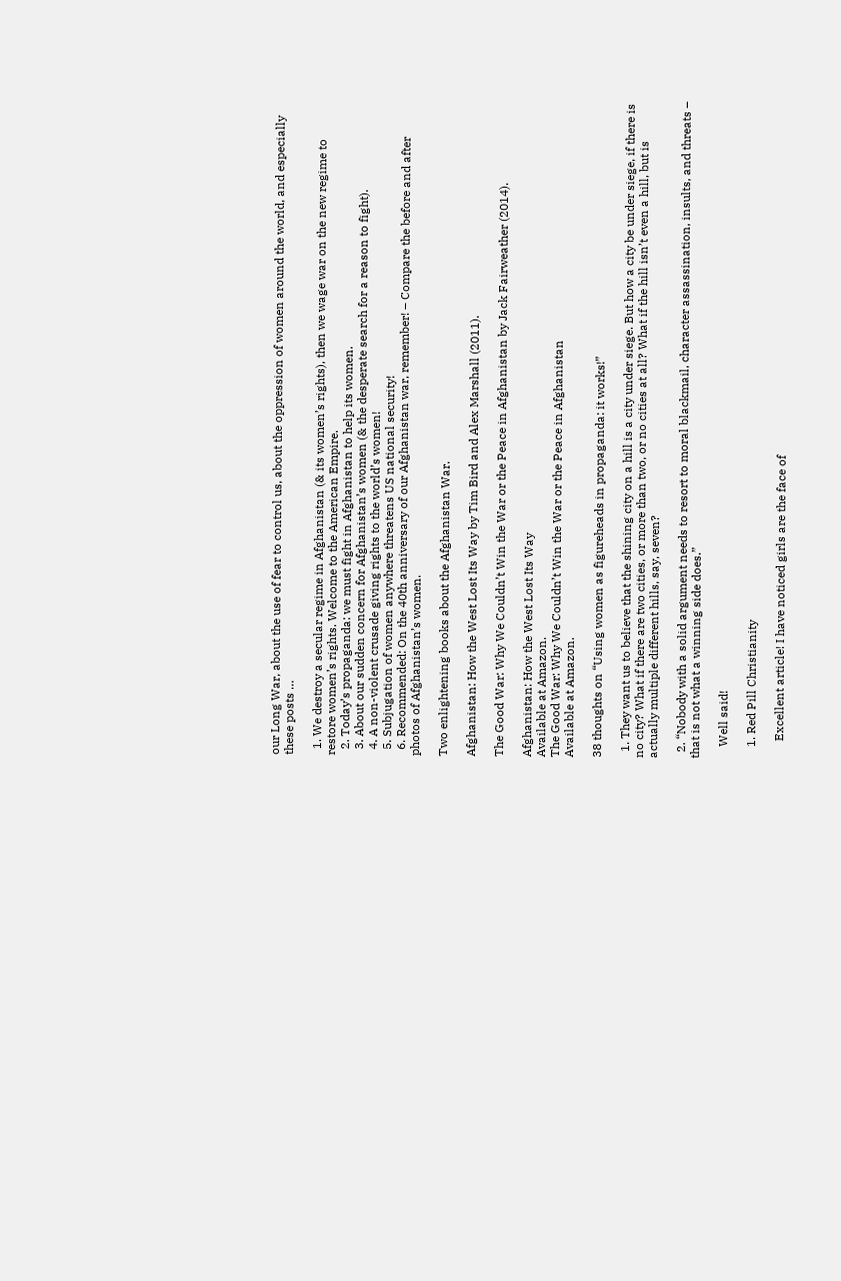our Long War, about the use of fear to control us, about the oppression of women around the world, and especially these posts …

  1. We destroy a secular regime in Afghanistan (& its women’s rights), then we wage war on the new regime to restore women’s rights. Welcome to the American Empire.
  2. Today’s propaganda: we must fight in Afghanistan to help its women.
  3. About our sudden concern for Afghanistan’s women (& the desperate search for a reason to fight).
  4. A non-violent crusade giving rights to the world’s women!
  5. Subjugation of women anywhere threatens US national security!
  6. Recommended: On the 40th anniversary of our Afghanistan war, remember! – Compare the before and after photos of Afghanistan’s women.

Two enlightening books about the Afghanistan War.

Afghanistan: How the West Lost Its Way by Tim Bird and Alex Marshall (2011).

The Good War: Why We Couldn’t Win the War or the Peace in Afghanistan by Jack Fairweather (2014).

Afghanistan: How the West Lost Its Way
Available at Amazon.
The Good War: Why We Couldn’t Win the War or the Peace in Afghanistan
Available at Amazon.

38 thoughts on “Using women as figureheads in propaganda: it works!”

  1. They want us to believe that the shining city on a hill is a city under siege. But how a city be under siege, if there is no city? What if there are two cities, or more than two, or no cities at all? What if the hill isn’t even a hill, but is actually multiple different hills, say, seven?

  2. “Nobody with a solid argument needs to resort to moral blackmail, character assassination, insults, and threats – that is not what a winning side does.”

    Well said!

    1. Red Pill Christianity

      Excellent article! I have noticed girls are the face of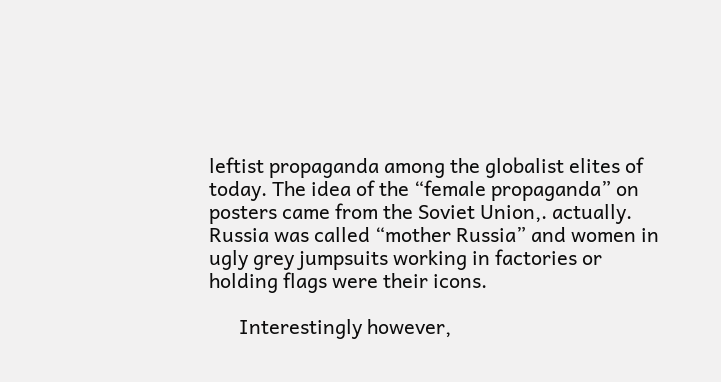leftist propaganda among the globalist elites of today. The idea of the “female propaganda” on posters came from the Soviet Union,. actually. Russia was called “mother Russia” and women in ugly grey jumpsuits working in factories or holding flags were their icons.

      Interestingly however,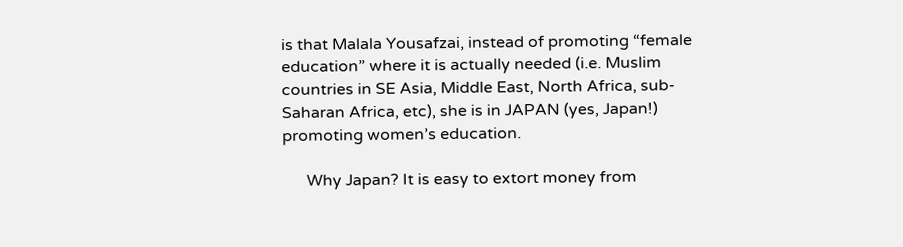is that Malala Yousafzai, instead of promoting “female education” where it is actually needed (i.e. Muslim countries in SE Asia, Middle East, North Africa, sub-Saharan Africa, etc), she is in JAPAN (yes, Japan!) promoting women’s education.

      Why Japan? It is easy to extort money from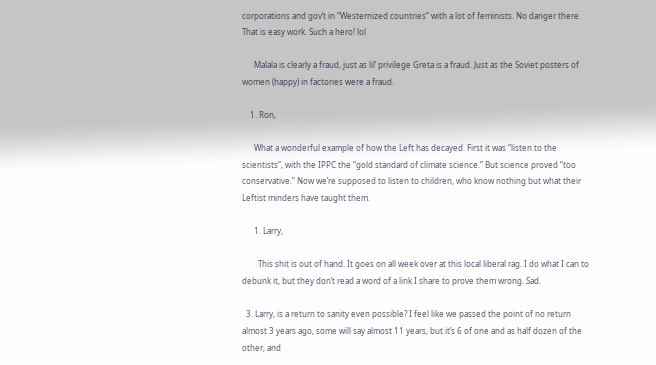corporations and gov’t in “Westernized countries” with a lot of feminists. No danger there. That is easy work. Such a hero! lol

      Malala is clearly a fraud, just as lil’ privilege Greta is a fraud. Just as the Soviet posters of women (happy) in factories were a fraud.

    1. Ron,

      What a wonderful example of how the Left has decayed. First it was “listen to the scientists”, with the IPPC the “gold standard of climate science.” But science proved “too conservative.” Now we’re supposed to listen to children, who know nothing but what their Leftist minders have taught them.

      1. Larry,

        This shit is out of hand. It goes on all week over at this local liberal rag. I do what I can to debunk it, but they don’t read a word of a link I share to prove them wrong. Sad.

  3. Larry, is a return to sanity even possible? I feel like we passed the point of no return almost 3 years ago, some will say almost 11 years, but it’s 6 of one and as half dozen of the other, and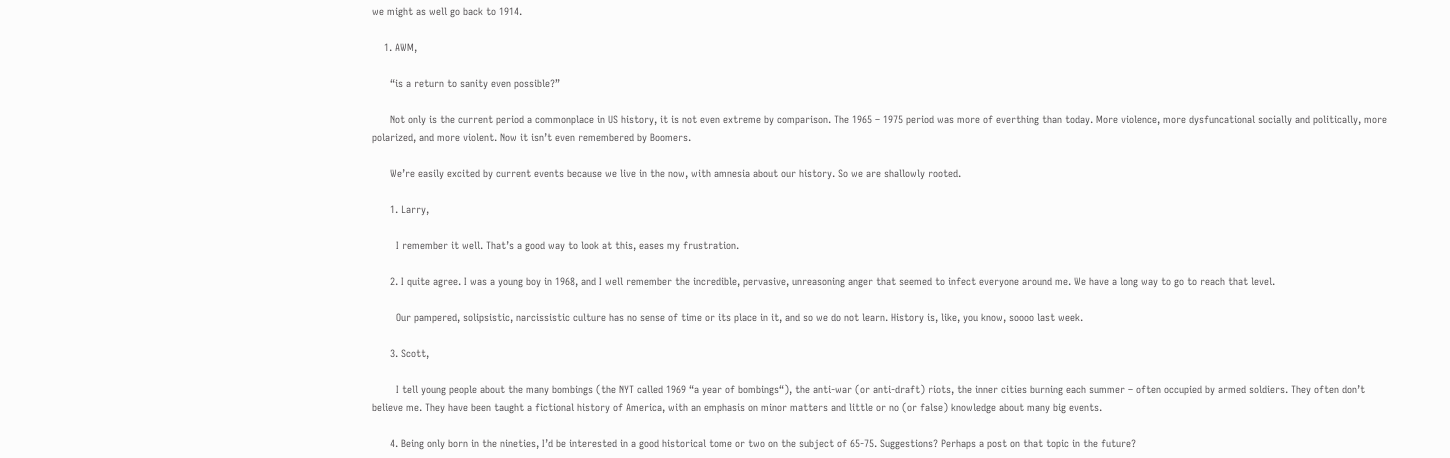we might as well go back to 1914.

    1. AWM,

      “is a return to sanity even possible?”

      Not only is the current period a commonplace in US history, it is not even extreme by comparison. The 1965 – 1975 period was more of everthing than today. More violence, more dysfuncational socially and politically, more polarized, and more violent. Now it isn’t even remembered by Boomers.

      We’re easily excited by current events because we live in the now, with amnesia about our history. So we are shallowly rooted.

      1. Larry,

        I remember it well. That’s a good way to look at this, eases my frustration.

      2. I quite agree. I was a young boy in 1968, and I well remember the incredible, pervasive, unreasoning anger that seemed to infect everyone around me. We have a long way to go to reach that level.

        Our pampered, solipsistic, narcissistic culture has no sense of time or its place in it, and so we do not learn. History is, like, you know, soooo last week.

      3. Scott,

        I tell young people about the many bombings (the NYT called 1969 “a year of bombings“), the anti-war (or anti-draft) riots, the inner cities burning each summer – often occupied by armed soldiers. They often don’t believe me. They have been taught a fictional history of America, with an emphasis on minor matters and little or no (or false) knowledge about many big events.

      4. Being only born in the nineties, I’d be interested in a good historical tome or two on the subject of 65-75. Suggestions? Perhaps a post on that topic in the future?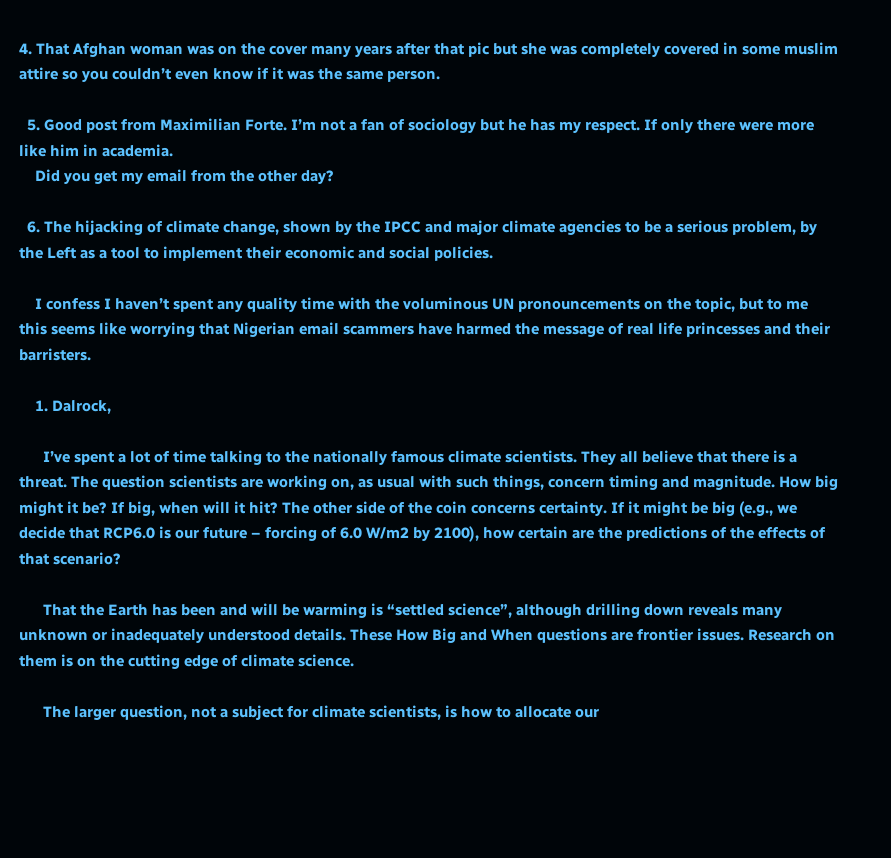4. That Afghan woman was on the cover many years after that pic but she was completely covered in some muslim attire so you couldn’t even know if it was the same person.

  5. Good post from Maximilian Forte. I’m not a fan of sociology but he has my respect. If only there were more like him in academia.
    Did you get my email from the other day?

  6. The hijacking of climate change, shown by the IPCC and major climate agencies to be a serious problem, by the Left as a tool to implement their economic and social policies.

    I confess I haven’t spent any quality time with the voluminous UN pronouncements on the topic, but to me this seems like worrying that Nigerian email scammers have harmed the message of real life princesses and their barristers.

    1. Dalrock,

      I’ve spent a lot of time talking to the nationally famous climate scientists. They all believe that there is a threat. The question scientists are working on, as usual with such things, concern timing and magnitude. How big might it be? If big, when will it hit? The other side of the coin concerns certainty. If it might be big (e.g., we decide that RCP6.0 is our future – forcing of 6.0 W/m2 by 2100), how certain are the predictions of the effects of that scenario?

      That the Earth has been and will be warming is “settled science”, although drilling down reveals many unknown or inadequately understood details. These How Big and When questions are frontier issues. Research on them is on the cutting edge of climate science.

      The larger question, not a subject for climate scientists, is how to allocate our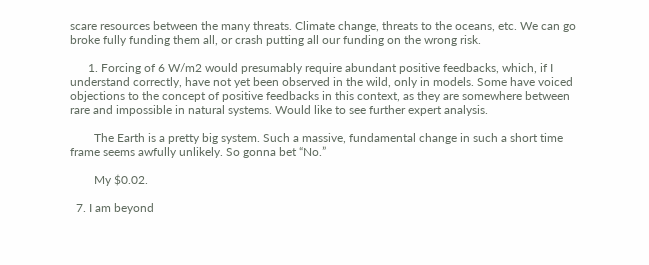scare resources between the many threats. Climate change, threats to the oceans, etc. We can go broke fully funding them all, or crash putting all our funding on the wrong risk.

      1. Forcing of 6 W/m2 would presumably require abundant positive feedbacks, which, if I understand correctly, have not yet been observed in the wild, only in models. Some have voiced objections to the concept of positive feedbacks in this context, as they are somewhere between rare and impossible in natural systems. Would like to see further expert analysis.

        The Earth is a pretty big system. Such a massive, fundamental change in such a short time frame seems awfully unlikely. So gonna bet “No.”

        My $0.02.

  7. I am beyond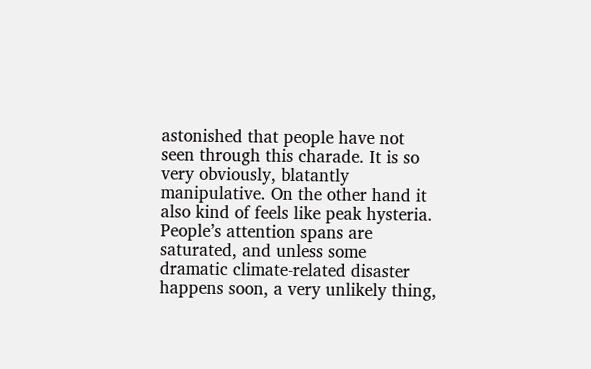astonished that people have not seen through this charade. It is so very obviously, blatantly manipulative. On the other hand it also kind of feels like peak hysteria. People’s attention spans are saturated, and unless some dramatic climate-related disaster happens soon, a very unlikely thing,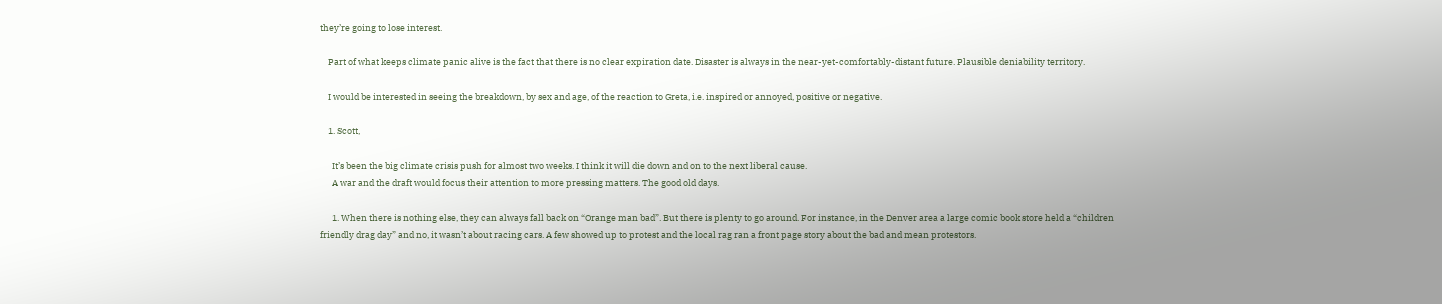they’re going to lose interest.

    Part of what keeps climate panic alive is the fact that there is no clear expiration date. Disaster is always in the near-yet-comfortably-distant future. Plausible deniability territory.

    I would be interested in seeing the breakdown, by sex and age, of the reaction to Greta, i.e. inspired or annoyed, positive or negative.

    1. Scott,

      It’s been the big climate crisis push for almost two weeks. I think it will die down and on to the next liberal cause.
      A war and the draft would focus their attention to more pressing matters. The good old days.

      1. When there is nothing else, they can always fall back on “Orange man bad”. But there is plenty to go around. For instance, in the Denver area a large comic book store held a “children friendly drag day” and no, it wasn’t about racing cars. A few showed up to protest and the local rag ran a front page story about the bad and mean protestors.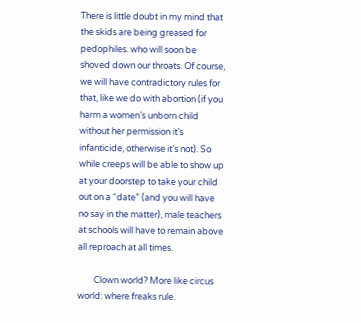There is little doubt in my mind that the skids are being greased for pedophiles. who will soon be shoved down our throats. Of course, we will have contradictory rules for that, like we do with abortion (if you harm a women’s unborn child without her permission it’s infanticide, otherwise it’s not). So while creeps will be able to show up at your doorstep to take your child out on a “date” (and you will have no say in the matter), male teachers at schools will have to remain above all reproach at all times.

        Clown world? More like circus world: where freaks rule.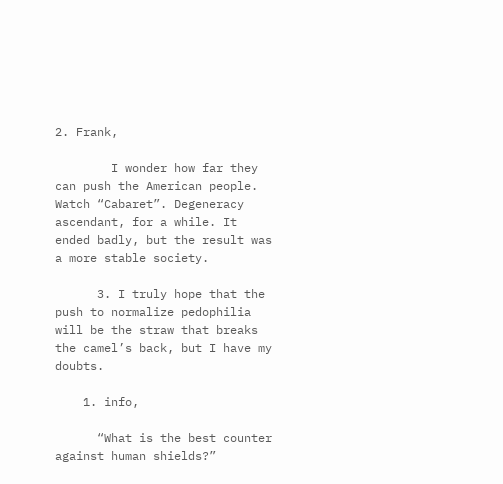2. Frank,

        I wonder how far they can push the American people. Watch “Cabaret”. Degeneracy ascendant, for a while. It ended badly, but the result was a more stable society.

      3. I truly hope that the push to normalize pedophilia will be the straw that breaks the camel’s back, but I have my doubts.

    1. info,

      “What is the best counter against human shields?”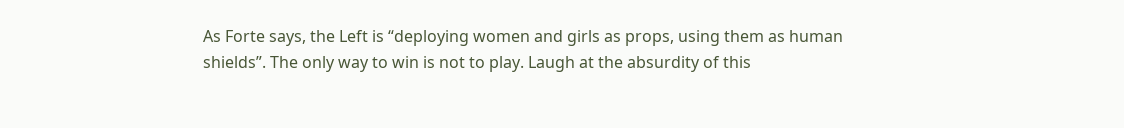As Forte says, the Left is “deploying women and girls as props, using them as human shields”. The only way to win is not to play. Laugh at the absurdity of this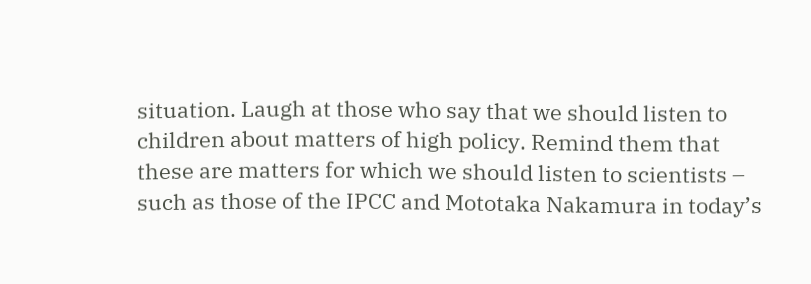situation. Laugh at those who say that we should listen to children about matters of high policy. Remind them that these are matters for which we should listen to scientists – such as those of the IPCC and Mototaka Nakamura in today’s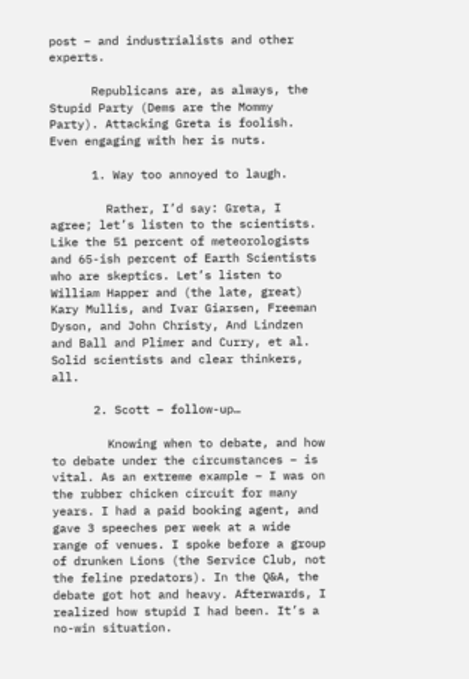post – and industrialists and other experts.

      Republicans are, as always, the Stupid Party (Dems are the Mommy Party). Attacking Greta is foolish. Even engaging with her is nuts.

      1. Way too annoyed to laugh.

        Rather, I’d say: Greta, I agree; let’s listen to the scientists. Like the 51 percent of meteorologists and 65-ish percent of Earth Scientists who are skeptics. Let’s listen to William Happer and (the late, great) Kary Mullis, and Ivar Giarsen, Freeman Dyson, and John Christy, And Lindzen and Ball and Plimer and Curry, et al. Solid scientists and clear thinkers, all.

      2. Scott – follow-up…

        Knowing when to debate, and how to debate under the circumstances – is vital. As an extreme example – I was on the rubber chicken circuit for many years. I had a paid booking agent, and gave 3 speeches per week at a wide range of venues. I spoke before a group of drunken Lions (the Service Club, not the feline predators). In the Q&A, the debate got hot and heavy. Afterwards, I realized how stupid I had been. It’s a no-win situation.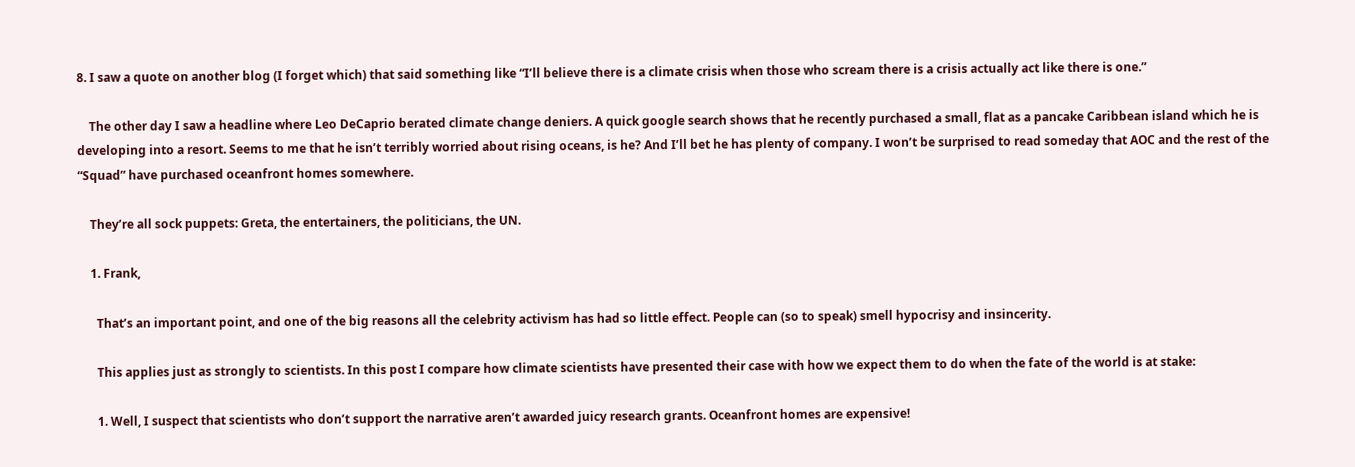8. I saw a quote on another blog (I forget which) that said something like “I’ll believe there is a climate crisis when those who scream there is a crisis actually act like there is one.”

    The other day I saw a headline where Leo DeCaprio berated climate change deniers. A quick google search shows that he recently purchased a small, flat as a pancake Caribbean island which he is developing into a resort. Seems to me that he isn’t terribly worried about rising oceans, is he? And I’ll bet he has plenty of company. I won’t be surprised to read someday that AOC and the rest of the “Squad” have purchased oceanfront homes somewhere.

    They’re all sock puppets: Greta, the entertainers, the politicians, the UN.

    1. Frank,

      That’s an important point, and one of the big reasons all the celebrity activism has had so little effect. People can (so to speak) smell hypocrisy and insincerity.

      This applies just as strongly to scientists. In this post I compare how climate scientists have presented their case with how we expect them to do when the fate of the world is at stake:

      1. Well, I suspect that scientists who don’t support the narrative aren’t awarded juicy research grants. Oceanfront homes are expensive!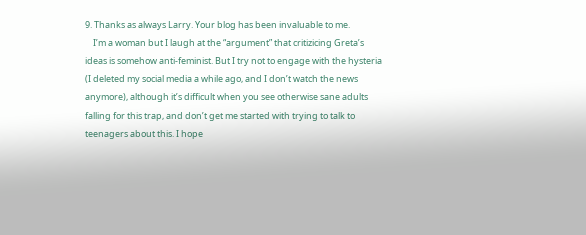9. Thanks as always Larry. Your blog has been invaluable to me.
    I’m a woman but I laugh at the “argument” that critizicing Greta’s ideas is somehow anti-feminist. But I try not to engage with the hysteria (I deleted my social media a while ago, and I don’t watch the news anymore), although it’s difficult when you see otherwise sane adults falling for this trap, and don’t get me started with trying to talk to teenagers about this. I hope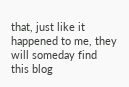that, just like it happened to me, they will someday find this blog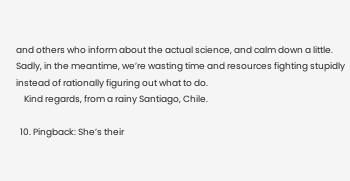and others who inform about the actual science, and calm down a little. Sadly, in the meantime, we’re wasting time and resources fighting stupidly instead of rationally figuring out what to do.
    Kind regards, from a rainy Santiago, Chile.

  10. Pingback: She’s their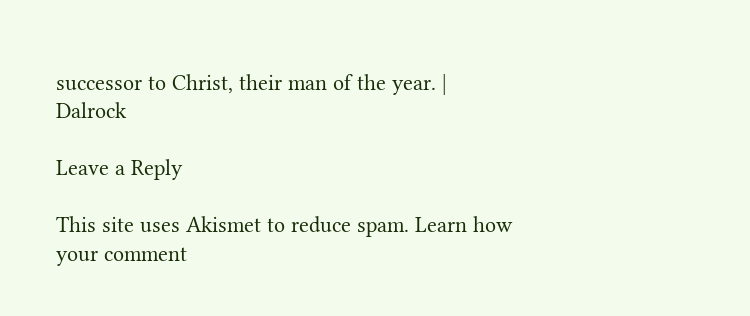successor to Christ, their man of the year. | Dalrock

Leave a Reply

This site uses Akismet to reduce spam. Learn how your comment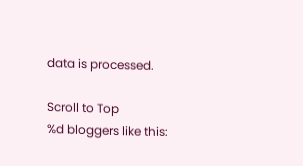data is processed.

Scroll to Top
%d bloggers like this: